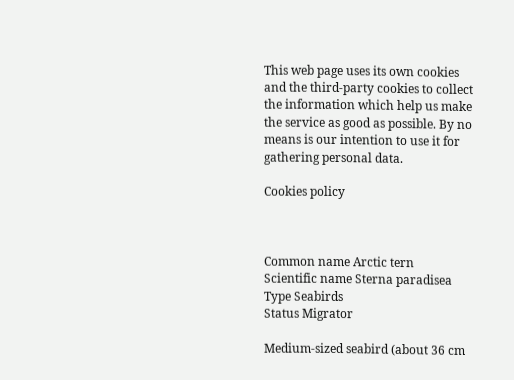This web page uses its own cookies and the third-party cookies to collect the information which help us make the service as good as possible. By no means is our intention to use it for gathering personal data.

Cookies policy



Common name Arctic tern
Scientific name Sterna paradisea
Type Seabirds
Status Migrator

Medium-sized seabird (about 36 cm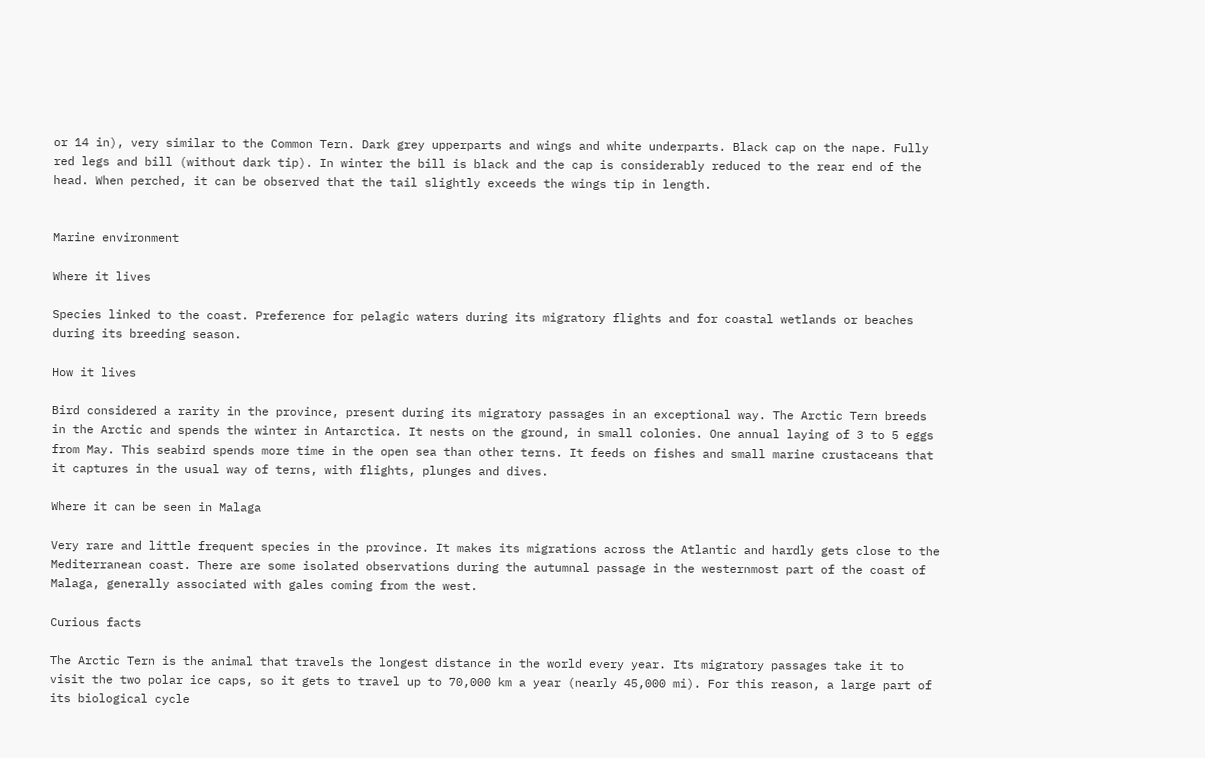or 14 in), very similar to the Common Tern. Dark grey upperparts and wings and white underparts. Black cap on the nape. Fully red legs and bill (without dark tip). In winter the bill is black and the cap is considerably reduced to the rear end of the head. When perched, it can be observed that the tail slightly exceeds the wings tip in length.


Marine environment

Where it lives

Species linked to the coast. Preference for pelagic waters during its migratory flights and for coastal wetlands or beaches during its breeding season.

How it lives

Bird considered a rarity in the province, present during its migratory passages in an exceptional way. The Arctic Tern breeds in the Arctic and spends the winter in Antarctica. It nests on the ground, in small colonies. One annual laying of 3 to 5 eggs from May. This seabird spends more time in the open sea than other terns. It feeds on fishes and small marine crustaceans that it captures in the usual way of terns, with flights, plunges and dives.

Where it can be seen in Malaga

Very rare and little frequent species in the province. It makes its migrations across the Atlantic and hardly gets close to the Mediterranean coast. There are some isolated observations during the autumnal passage in the westernmost part of the coast of Malaga, generally associated with gales coming from the west.

Curious facts

The Arctic Tern is the animal that travels the longest distance in the world every year. Its migratory passages take it to visit the two polar ice caps, so it gets to travel up to 70,000 km a year (nearly 45,000 mi). For this reason, a large part of its biological cycle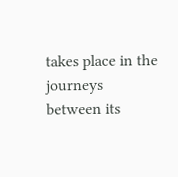takes place in the journeys between its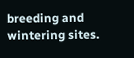breeding and wintering sites.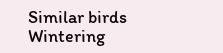Similar birds
Wintering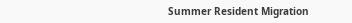Summer Resident Migration